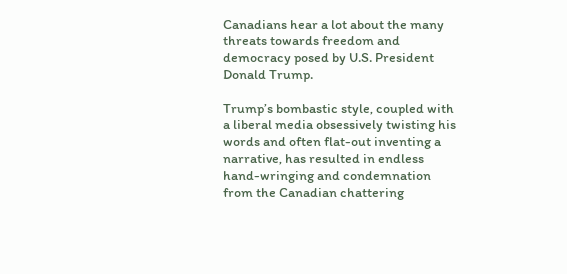Canadians hear a lot about the many threats towards freedom and democracy posed by U.S. President Donald Trump.

Trump’s bombastic style, coupled with a liberal media obsessively twisting his words and often flat-out inventing a narrative, has resulted in endless hand-wringing and condemnation from the Canadian chattering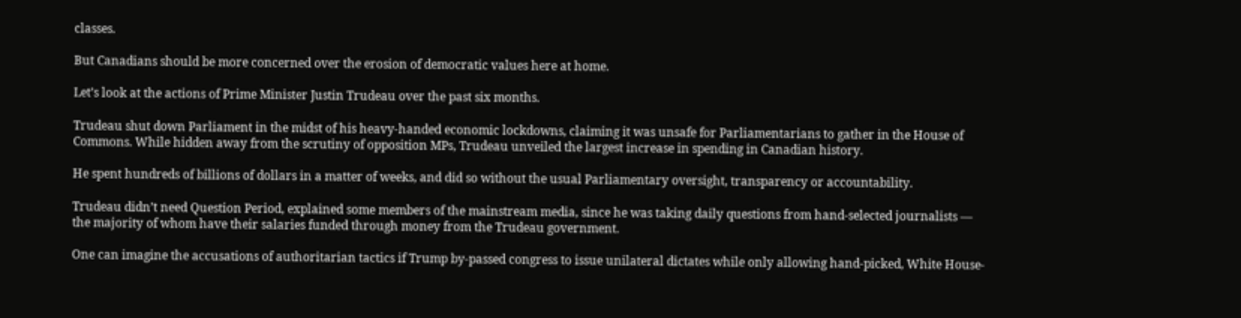classes.

But Canadians should be more concerned over the erosion of democratic values here at home.

Let’s look at the actions of Prime Minister Justin Trudeau over the past six months.

Trudeau shut down Parliament in the midst of his heavy-handed economic lockdowns, claiming it was unsafe for Parliamentarians to gather in the House of Commons. While hidden away from the scrutiny of opposition MPs, Trudeau unveiled the largest increase in spending in Canadian history.

He spent hundreds of billions of dollars in a matter of weeks, and did so without the usual Parliamentary oversight, transparency or accountability.

Trudeau didn’t need Question Period, explained some members of the mainstream media, since he was taking daily questions from hand-selected journalists — the majority of whom have their salaries funded through money from the Trudeau government.

One can imagine the accusations of authoritarian tactics if Trump by-passed congress to issue unilateral dictates while only allowing hand-picked, White House-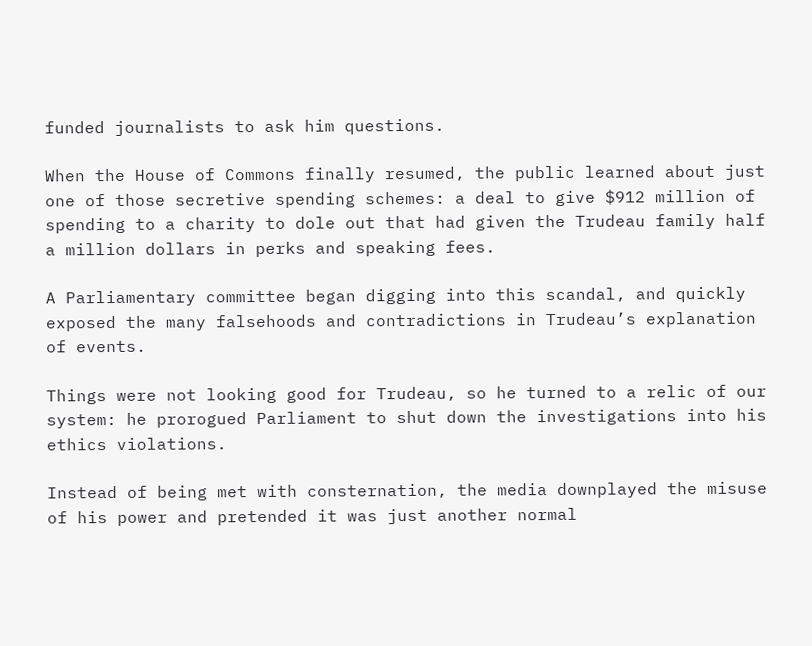funded journalists to ask him questions.

When the House of Commons finally resumed, the public learned about just one of those secretive spending schemes: a deal to give $912 million of spending to a charity to dole out that had given the Trudeau family half a million dollars in perks and speaking fees.

A Parliamentary committee began digging into this scandal, and quickly exposed the many falsehoods and contradictions in Trudeau’s explanation of events.

Things were not looking good for Trudeau, so he turned to a relic of our system: he prorogued Parliament to shut down the investigations into his ethics violations.

Instead of being met with consternation, the media downplayed the misuse of his power and pretended it was just another normal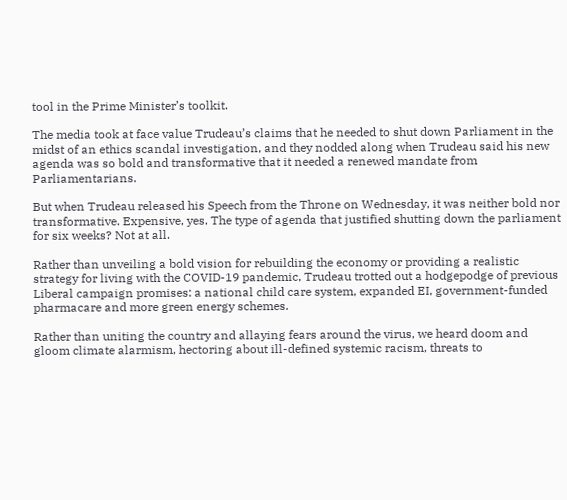tool in the Prime Minister’s toolkit.

The media took at face value Trudeau’s claims that he needed to shut down Parliament in the midst of an ethics scandal investigation, and they nodded along when Trudeau said his new agenda was so bold and transformative that it needed a renewed mandate from Parliamentarians.

But when Trudeau released his Speech from the Throne on Wednesday, it was neither bold nor transformative. Expensive, yes. The type of agenda that justified shutting down the parliament for six weeks? Not at all.

Rather than unveiling a bold vision for rebuilding the economy or providing a realistic strategy for living with the COVID-19 pandemic, Trudeau trotted out a hodgepodge of previous Liberal campaign promises: a national child care system, expanded EI, government-funded pharmacare and more green energy schemes.

Rather than uniting the country and allaying fears around the virus, we heard doom and gloom climate alarmism, hectoring about ill-defined systemic racism, threats to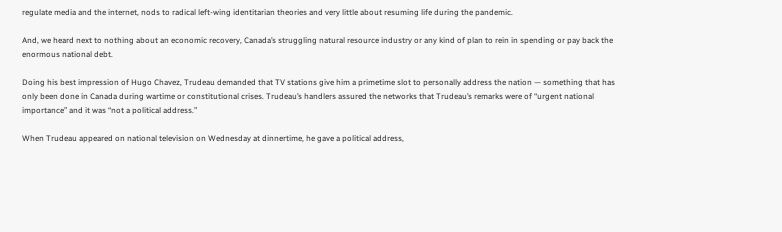regulate media and the internet, nods to radical left-wing identitarian theories and very little about resuming life during the pandemic.

And, we heard next to nothing about an economic recovery, Canada’s struggling natural resource industry or any kind of plan to rein in spending or pay back the enormous national debt.

Doing his best impression of Hugo Chavez, Trudeau demanded that TV stations give him a primetime slot to personally address the nation — something that has only been done in Canada during wartime or constitutional crises. Trudeau’s handlers assured the networks that Trudeau’s remarks were of “urgent national importance” and it was “not a political address.”

When Trudeau appeared on national television on Wednesday at dinnertime, he gave a political address,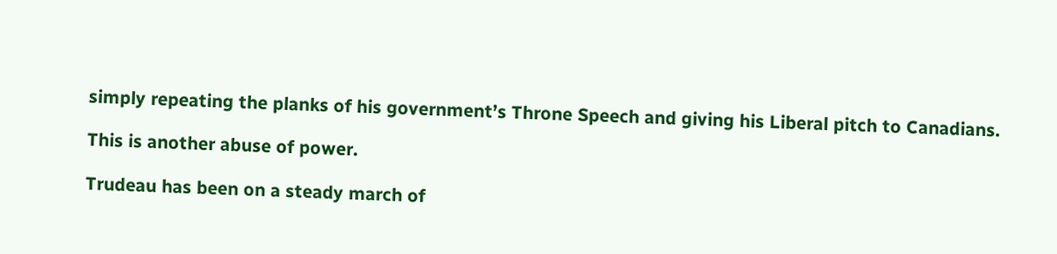simply repeating the planks of his government’s Throne Speech and giving his Liberal pitch to Canadians.

This is another abuse of power.

Trudeau has been on a steady march of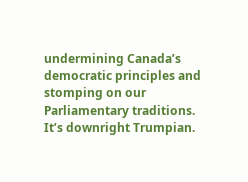undermining Canada’s democratic principles and stomping on our Parliamentary traditions. It’s downright Trumpian.